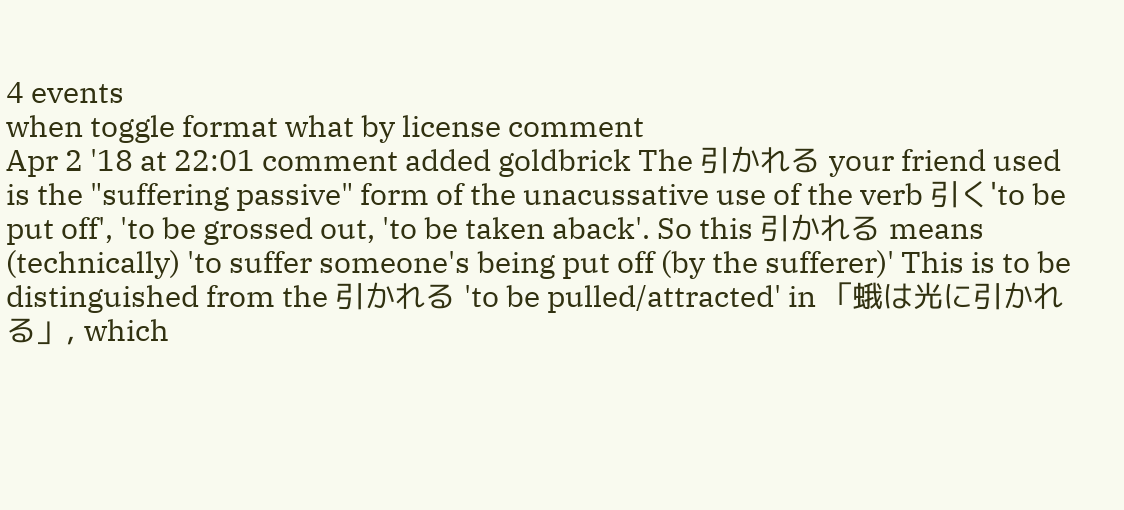4 events
when toggle format what by license comment
Apr 2 '18 at 22:01 comment added goldbrick The 引かれる your friend used is the "suffering passive" form of the unacussative use of the verb 引く'to be put off', 'to be grossed out, 'to be taken aback'. So this 引かれる means (technically) 'to suffer someone's being put off (by the sufferer)' This is to be distinguished from the 引かれる 'to be pulled/attracted' in 「蛾は光に引かれる」, which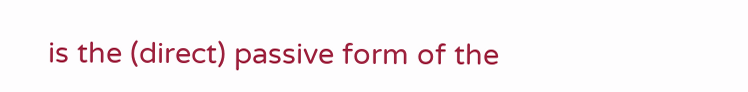is the (direct) passive form of the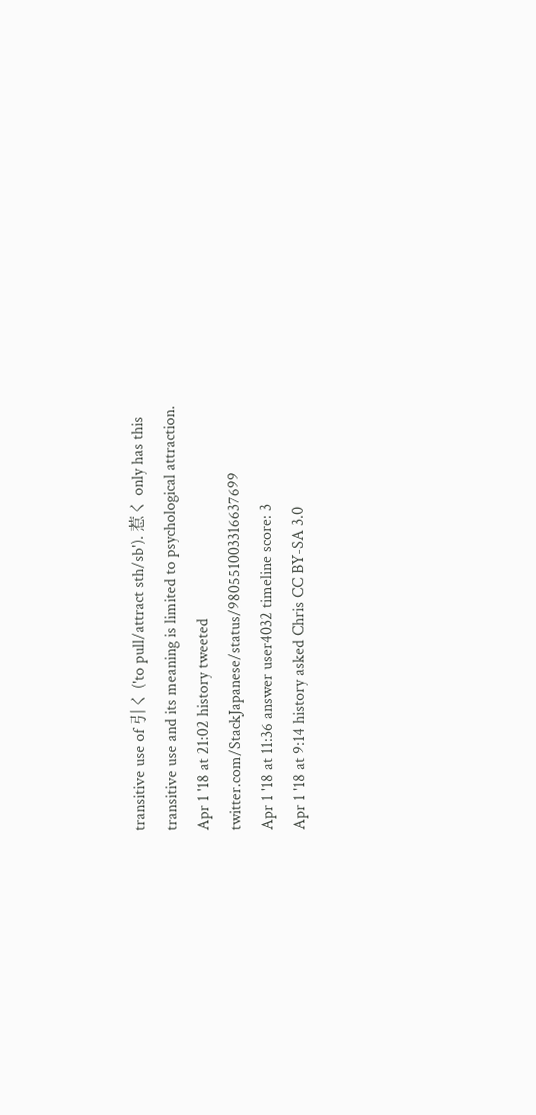transitive use of 引く ('to pull/attract sth/sb'). 惹く only has this transitive use and its meaning is limited to psychological attraction.
Apr 1 '18 at 21:02 history tweeted twitter.com/StackJapanese/status/980551003316637699
Apr 1 '18 at 11:36 answer user4032 timeline score: 3
Apr 1 '18 at 9:14 history asked Chris CC BY-SA 3.0